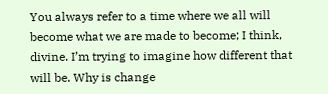You always refer to a time where we all will become what we are made to become; I think, divine. I’m trying to imagine how different that will be. Why is change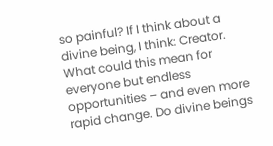so painful? If I think about a divine being, I think: Creator. What could this mean for everyone but endless opportunities – and even more rapid change. Do divine beings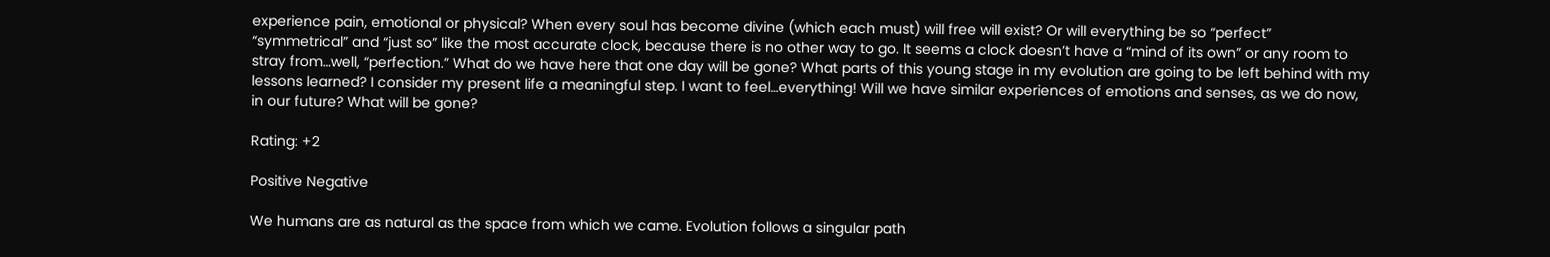experience pain, emotional or physical? When every soul has become divine (which each must) will free will exist? Or will everything be so “perfect” “symmetrical” and “just so” like the most accurate clock, because there is no other way to go. It seems a clock doesn’t have a “mind of its own” or any room to stray from…well, “perfection.” What do we have here that one day will be gone? What parts of this young stage in my evolution are going to be left behind with my lessons learned? I consider my present life a meaningful step. I want to feel…everything! Will we have similar experiences of emotions and senses, as we do now, in our future? What will be gone?

Rating: +2

Positive Negative

We humans are as natural as the space from which we came. Evolution follows a singular path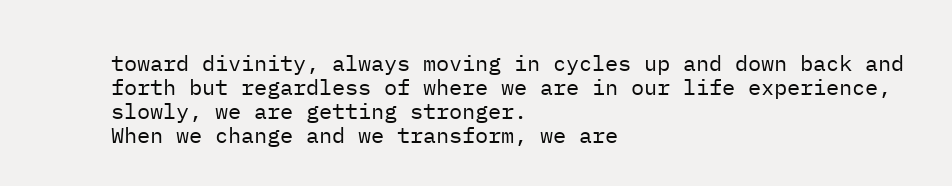toward divinity, always moving in cycles up and down back and forth but regardless of where we are in our life experience, slowly, we are getting stronger.
When we change and we transform, we are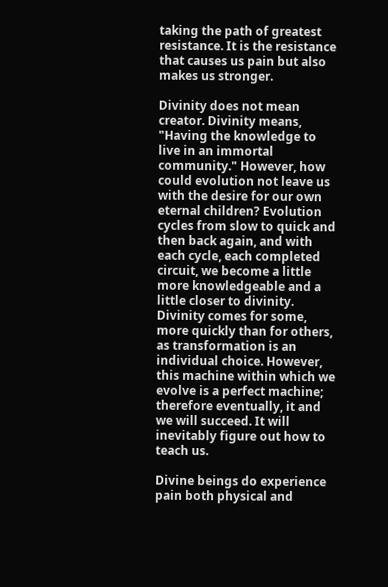taking the path of greatest resistance. It is the resistance that causes us pain but also makes us stronger.

Divinity does not mean creator. Divinity means, "Having the knowledge to live in an immortal community." However, how could evolution not leave us with the desire for our own eternal children? Evolution cycles from slow to quick and then back again, and with each cycle, each completed circuit, we become a little more knowledgeable and a little closer to divinity. Divinity comes for some, more quickly than for others, as transformation is an individual choice. However, this machine within which we evolve is a perfect machine; therefore eventually, it and we will succeed. It will inevitably figure out how to teach us.

Divine beings do experience pain both physical and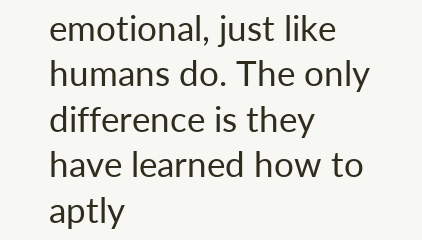emotional, just like humans do. The only difference is they have learned how to aptly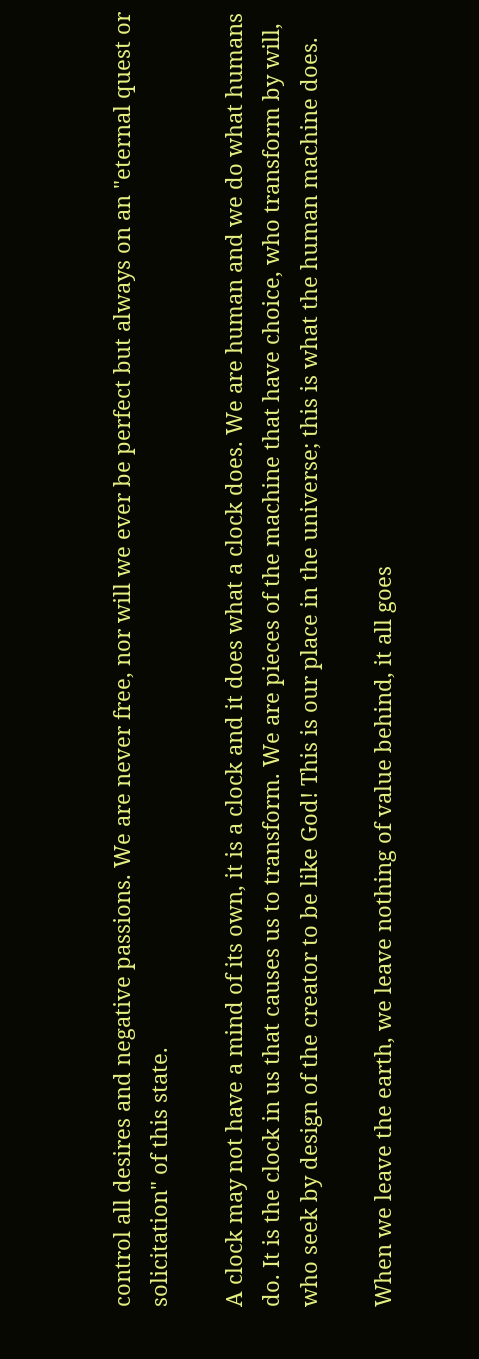control all desires and negative passions. We are never free, nor will we ever be perfect but always on an "eternal quest or solicitation" of this state.

A clock may not have a mind of its own, it is a clock and it does what a clock does. We are human and we do what humans do. It is the clock in us that causes us to transform. We are pieces of the machine that have choice, who transform by will, who seek by design of the creator to be like God! This is our place in the universe; this is what the human machine does.

When we leave the earth, we leave nothing of value behind, it all goes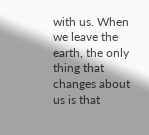with us. When we leave the earth, the only thing that changes about us is that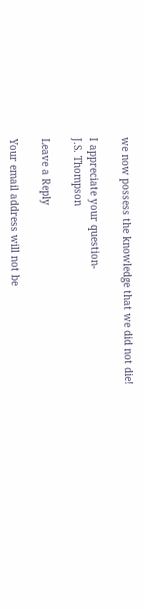we now possess the knowledge that we did not die!

I appreciate your question-
J.S. Thompson

Leave a Reply

Your email address will not be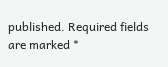published. Required fields are marked *